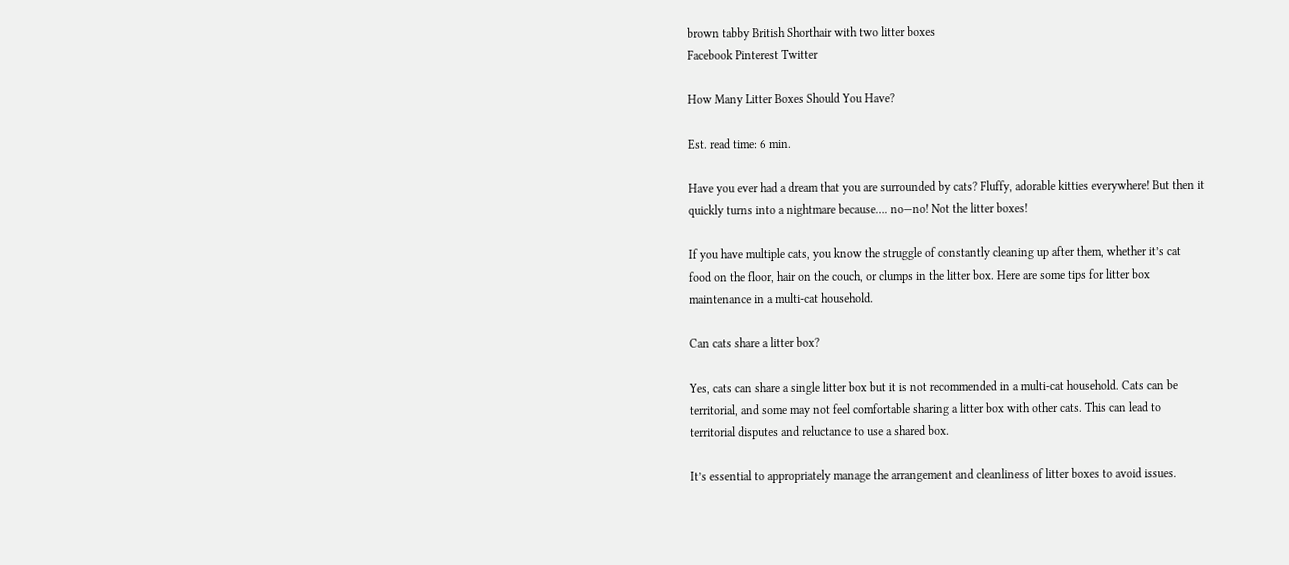brown tabby British Shorthair with two litter boxes
Facebook Pinterest Twitter

How Many Litter Boxes Should You Have?

Est. read time: 6 min.

Have you ever had a dream that you are surrounded by cats? Fluffy, adorable kitties everywhere! But then it quickly turns into a nightmare because…. no—no! Not the litter boxes!

If you have multiple cats, you know the struggle of constantly cleaning up after them, whether it’s cat food on the floor, hair on the couch, or clumps in the litter box. Here are some tips for litter box maintenance in a multi-cat household.

Can cats share a litter box?

Yes, cats can share a single litter box but it is not recommended in a multi-cat household. Cats can be territorial, and some may not feel comfortable sharing a litter box with other cats. This can lead to territorial disputes and reluctance to use a shared box.

It’s essential to appropriately manage the arrangement and cleanliness of litter boxes to avoid issues.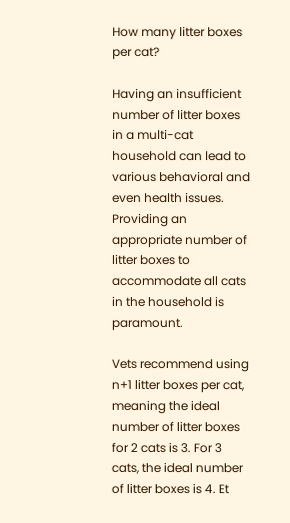How many litter boxes per cat?

Having an insufficient number of litter boxes in a multi-cat household can lead to various behavioral and even health issues. Providing an appropriate number of litter boxes to accommodate all cats in the household is paramount.

Vets recommend using n+1 litter boxes per cat, meaning the ideal number of litter boxes for 2 cats is 3. For 3 cats, the ideal number of litter boxes is 4. Et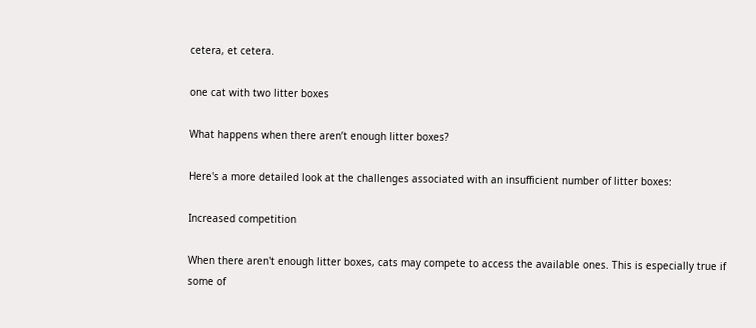cetera, et cetera.

one cat with two litter boxes

What happens when there aren’t enough litter boxes?

Here's a more detailed look at the challenges associated with an insufficient number of litter boxes:

Increased competition

When there aren't enough litter boxes, cats may compete to access the available ones. This is especially true if some of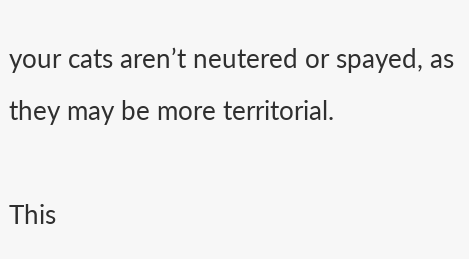your cats aren’t neutered or spayed, as they may be more territorial.

This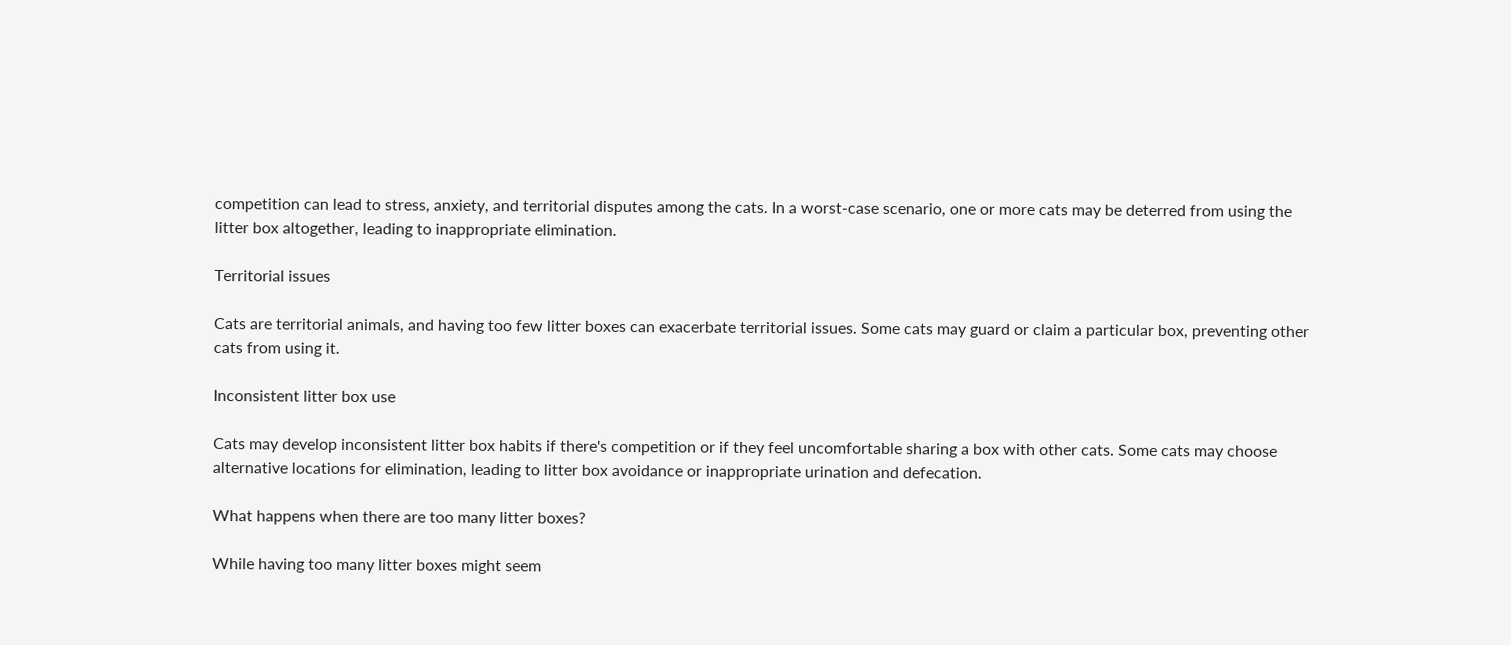competition can lead to stress, anxiety, and territorial disputes among the cats. In a worst-case scenario, one or more cats may be deterred from using the litter box altogether, leading to inappropriate elimination.

Territorial issues

Cats are territorial animals, and having too few litter boxes can exacerbate territorial issues. Some cats may guard or claim a particular box, preventing other cats from using it.

Inconsistent litter box use

Cats may develop inconsistent litter box habits if there's competition or if they feel uncomfortable sharing a box with other cats. Some cats may choose alternative locations for elimination, leading to litter box avoidance or inappropriate urination and defecation.

What happens when there are too many litter boxes?

While having too many litter boxes might seem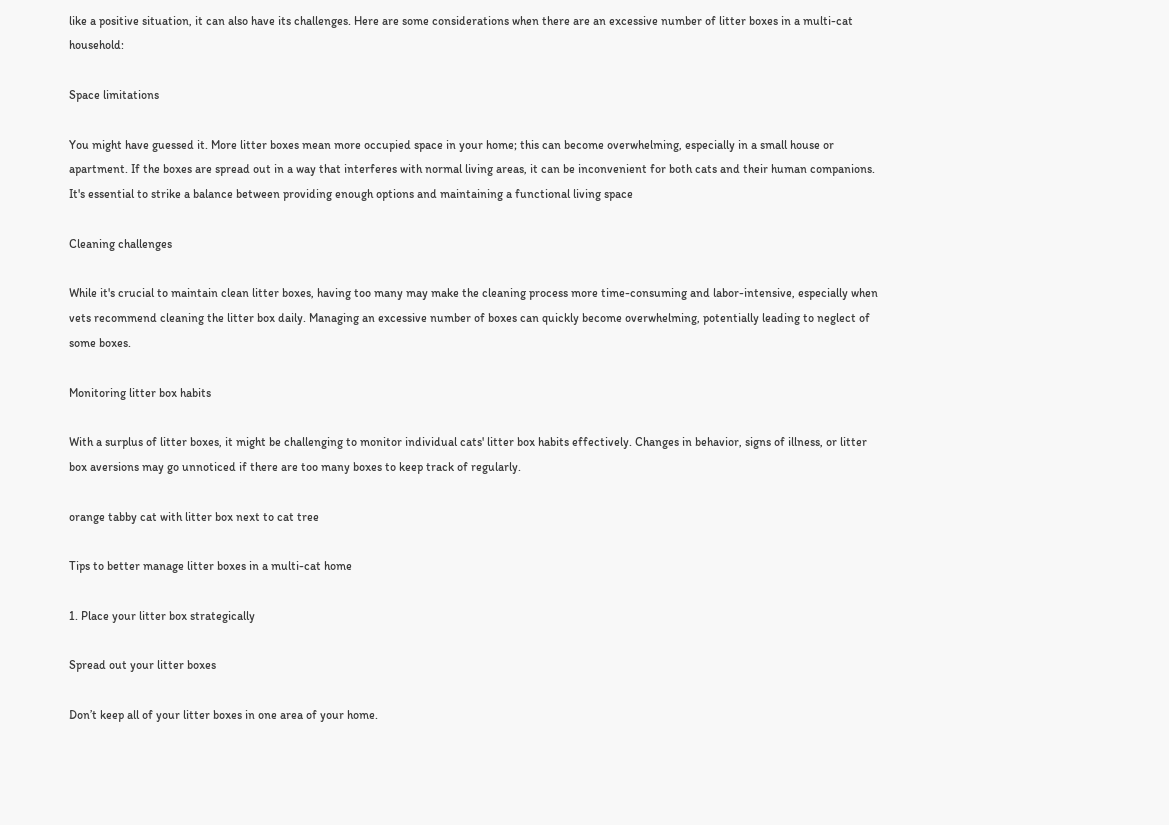like a positive situation, it can also have its challenges. Here are some considerations when there are an excessive number of litter boxes in a multi-cat household:

Space limitations

You might have guessed it. More litter boxes mean more occupied space in your home; this can become overwhelming, especially in a small house or apartment. If the boxes are spread out in a way that interferes with normal living areas, it can be inconvenient for both cats and their human companions. It's essential to strike a balance between providing enough options and maintaining a functional living space

Cleaning challenges

While it's crucial to maintain clean litter boxes, having too many may make the cleaning process more time-consuming and labor-intensive, especially when vets recommend cleaning the litter box daily. Managing an excessive number of boxes can quickly become overwhelming, potentially leading to neglect of some boxes.

Monitoring litter box habits

With a surplus of litter boxes, it might be challenging to monitor individual cats' litter box habits effectively. Changes in behavior, signs of illness, or litter box aversions may go unnoticed if there are too many boxes to keep track of regularly.

orange tabby cat with litter box next to cat tree

Tips to better manage litter boxes in a multi-cat home

1. Place your litter box strategically

Spread out your litter boxes

Don’t keep all of your litter boxes in one area of your home.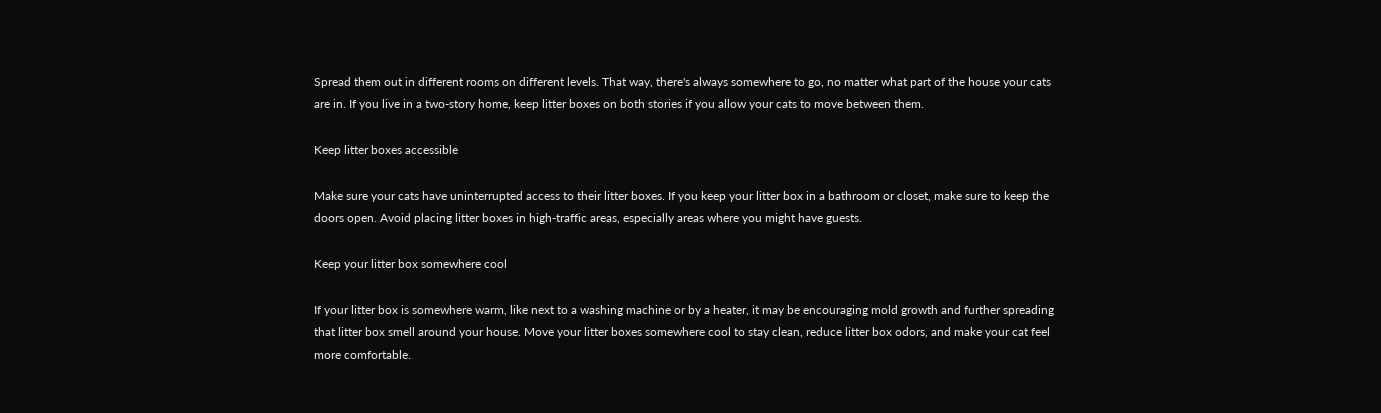Spread them out in different rooms on different levels. That way, there's always somewhere to go, no matter what part of the house your cats are in. If you live in a two-story home, keep litter boxes on both stories if you allow your cats to move between them.

Keep litter boxes accessible

Make sure your cats have uninterrupted access to their litter boxes. If you keep your litter box in a bathroom or closet, make sure to keep the doors open. Avoid placing litter boxes in high-traffic areas, especially areas where you might have guests.

Keep your litter box somewhere cool

If your litter box is somewhere warm, like next to a washing machine or by a heater, it may be encouraging mold growth and further spreading that litter box smell around your house. Move your litter boxes somewhere cool to stay clean, reduce litter box odors, and make your cat feel more comfortable.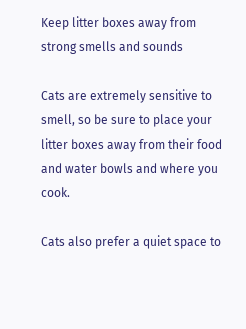Keep litter boxes away from strong smells and sounds

Cats are extremely sensitive to smell, so be sure to place your litter boxes away from their food and water bowls and where you cook.

Cats also prefer a quiet space to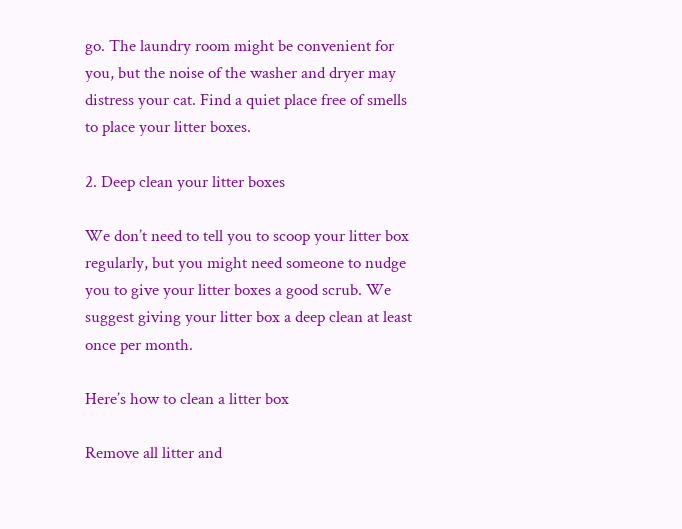go. The laundry room might be convenient for you, but the noise of the washer and dryer may distress your cat. Find a quiet place free of smells to place your litter boxes.

2. Deep clean your litter boxes

We don’t need to tell you to scoop your litter box regularly, but you might need someone to nudge you to give your litter boxes a good scrub. We suggest giving your litter box a deep clean at least once per month.

Here’s how to clean a litter box

Remove all litter and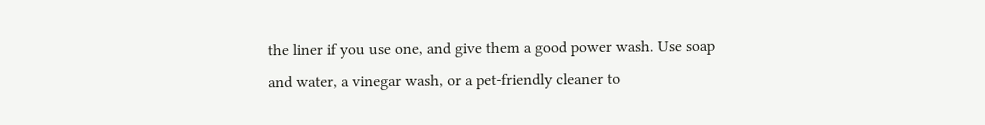the liner if you use one, and give them a good power wash. Use soap and water, a vinegar wash, or a pet-friendly cleaner to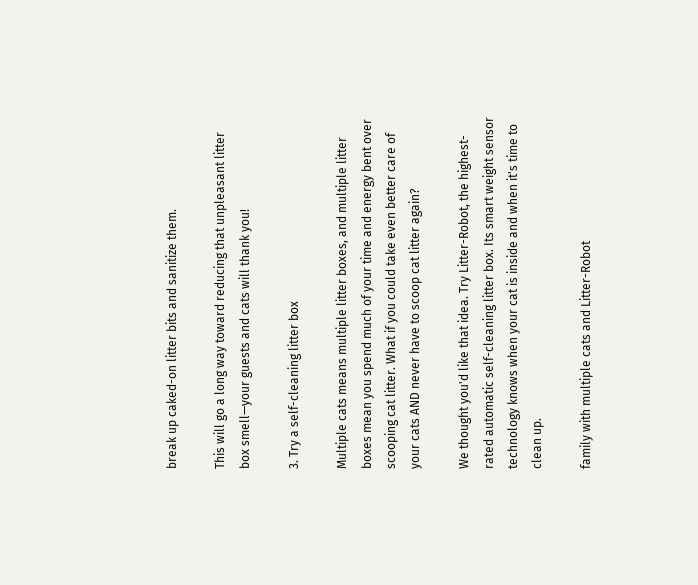break up caked-on litter bits and sanitize them.

This will go a long way toward reducing that unpleasant litter box smell—your guests and cats will thank you!

3. Try a self-cleaning litter box

Multiple cats means multiple litter boxes, and multiple litter boxes mean you spend much of your time and energy bent over scooping cat litter. What if you could take even better care of your cats AND never have to scoop cat litter again?

We thought you'd like that idea. Try Litter-Robot, the highest-rated automatic self-cleaning litter box. Its smart weight sensor technology knows when your cat is inside and when it's time to clean up.

family with multiple cats and Litter-Robot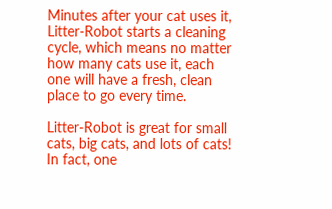Minutes after your cat uses it, Litter-Robot starts a cleaning cycle, which means no matter how many cats use it, each one will have a fresh, clean place to go every time.

Litter-Robot is great for small cats, big cats, and lots of cats! In fact, one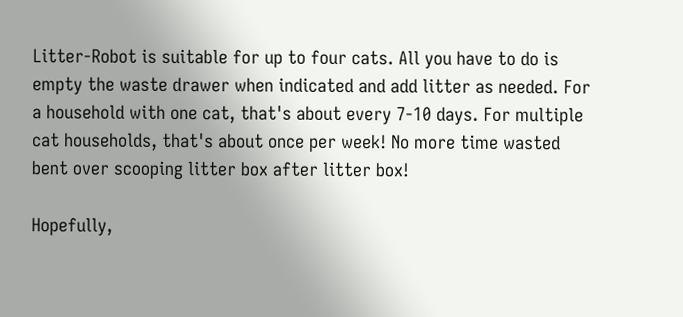Litter-Robot is suitable for up to four cats. All you have to do is empty the waste drawer when indicated and add litter as needed. For a household with one cat, that's about every 7-10 days. For multiple cat households, that's about once per week! No more time wasted bent over scooping litter box after litter box!

Hopefully,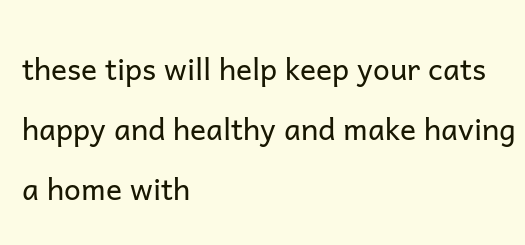these tips will help keep your cats happy and healthy and make having a home with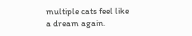multiple cats feel like a dream again.